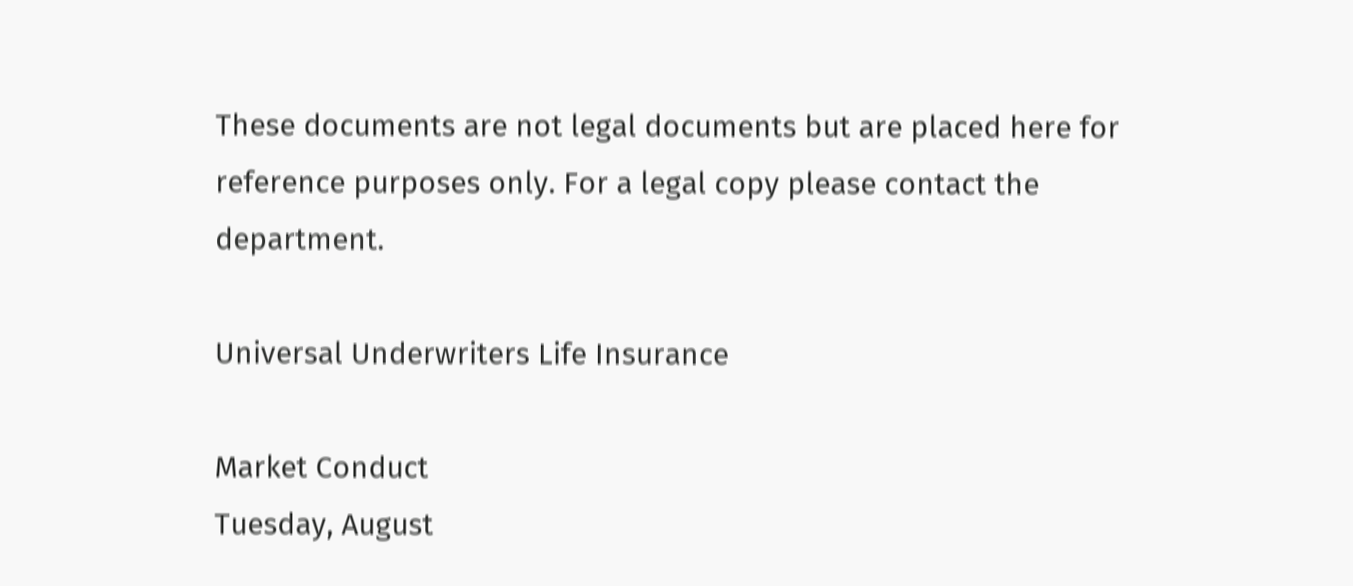These documents are not legal documents but are placed here for reference purposes only. For a legal copy please contact the department.

Universal Underwriters Life Insurance

Market Conduct
Tuesday, August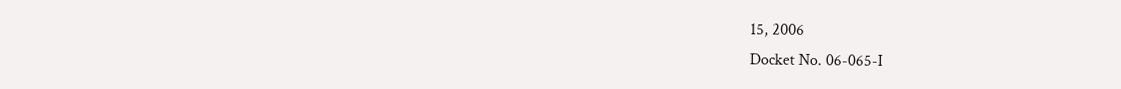15, 2006
Docket No. 06-065-I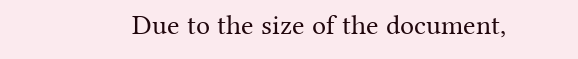Due to the size of the document,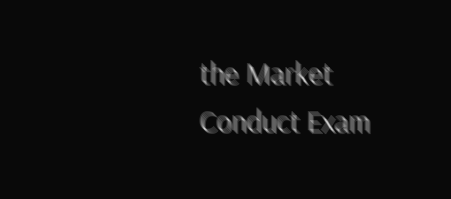the Market Conduct Exam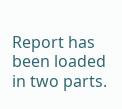Report has been loaded in two parts.